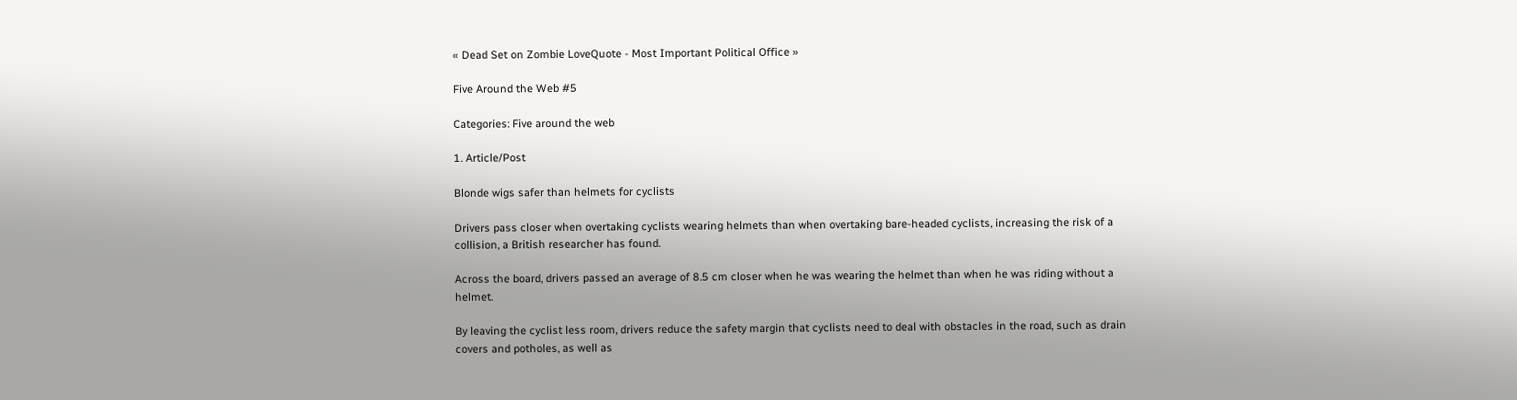« Dead Set on Zombie LoveQuote - Most Important Political Office »

Five Around the Web #5

Categories: Five around the web

1. Article/Post

Blonde wigs safer than helmets for cyclists

Drivers pass closer when overtaking cyclists wearing helmets than when overtaking bare-headed cyclists, increasing the risk of a collision, a British researcher has found.

Across the board, drivers passed an average of 8.5 cm closer when he was wearing the helmet than when he was riding without a helmet.

By leaving the cyclist less room, drivers reduce the safety margin that cyclists need to deal with obstacles in the road, such as drain covers and potholes, as well as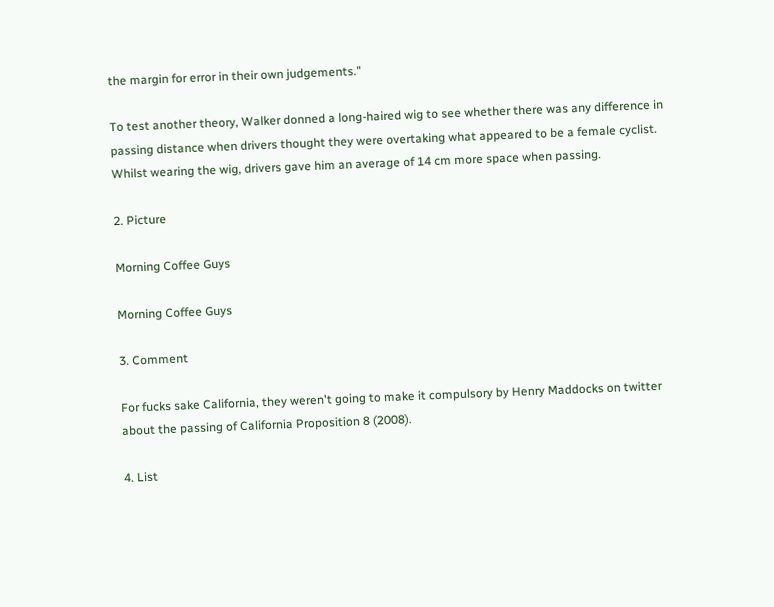the margin for error in their own judgements."

To test another theory, Walker donned a long-haired wig to see whether there was any difference in passing distance when drivers thought they were overtaking what appeared to be a female cyclist. Whilst wearing the wig, drivers gave him an average of 14 cm more space when passing.

2. Picture

Morning Coffee Guys

Morning Coffee Guys

3. Comment

For fucks sake California, they weren't going to make it compulsory by Henry Maddocks on twitter about the passing of California Proposition 8 (2008).

4. List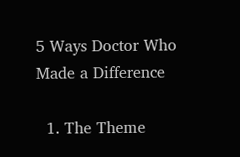5 Ways Doctor Who Made a Difference

  1. The Theme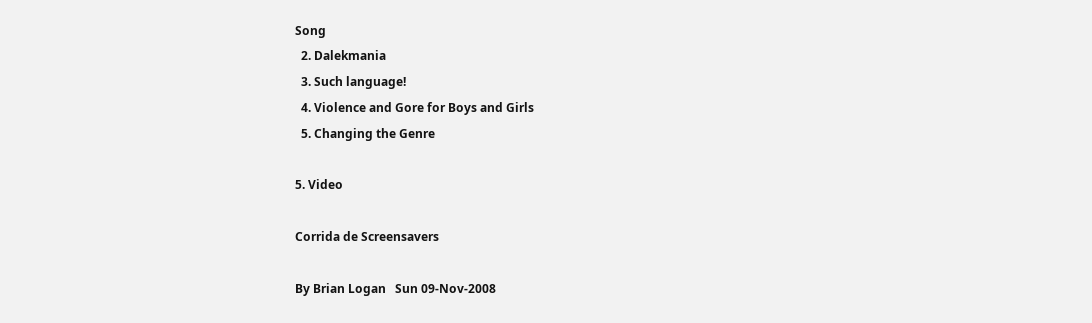Song
  2. Dalekmania
  3. Such language!
  4. Violence and Gore for Boys and Girls
  5. Changing the Genre

5. Video

Corrida de Screensavers

By Brian Logan   Sun 09-Nov-2008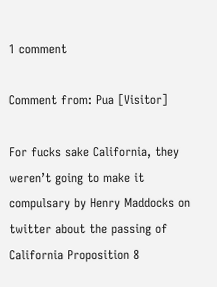1 comment

Comment from: Pua [Visitor]

For fucks sake California, they weren’t going to make it compulsary by Henry Maddocks on twitter about the passing of California Proposition 8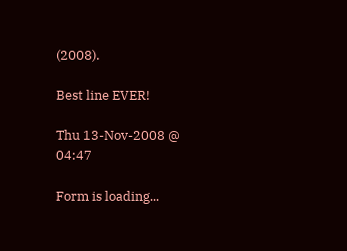(2008).

Best line EVER!

Thu 13-Nov-2008 @ 04:47

Form is loading...